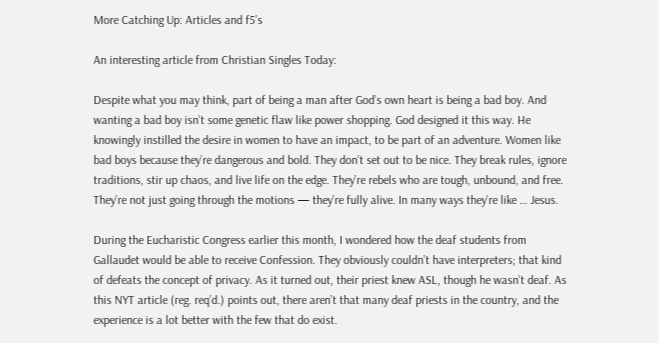More Catching Up: Articles and f5’s

An interesting article from Christian Singles Today:

Despite what you may think, part of being a man after God’s own heart is being a bad boy. And wanting a bad boy isn’t some genetic flaw like power shopping. God designed it this way. He knowingly instilled the desire in women to have an impact, to be part of an adventure. Women like bad boys because they’re dangerous and bold. They don’t set out to be nice. They break rules, ignore traditions, stir up chaos, and live life on the edge. They’re rebels who are tough, unbound, and free. They’re not just going through the motions — they’re fully alive. In many ways they’re like … Jesus.

During the Eucharistic Congress earlier this month, I wondered how the deaf students from Gallaudet would be able to receive Confession. They obviously couldn’t have interpreters; that kind of defeats the concept of privacy. As it turned out, their priest knew ASL, though he wasn’t deaf. As this NYT article (reg. req’d.) points out, there aren’t that many deaf priests in the country, and the experience is a lot better with the few that do exist.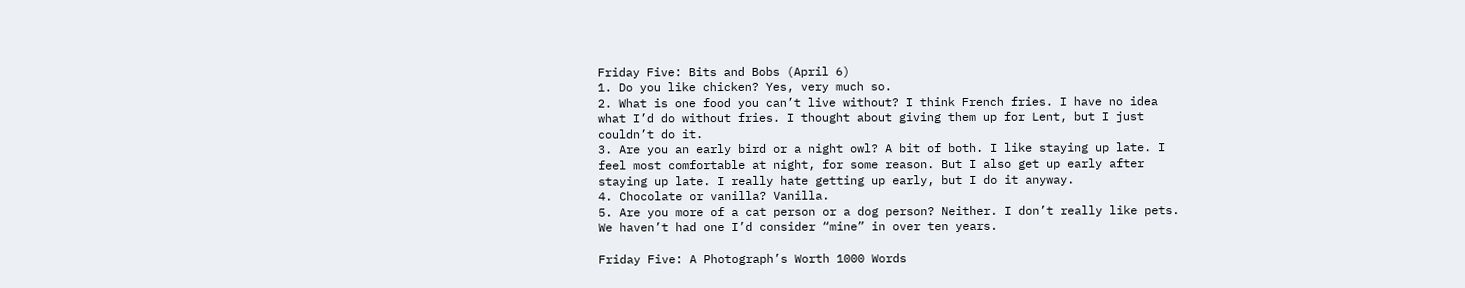Friday Five: Bits and Bobs (April 6)
1. Do you like chicken? Yes, very much so.
2. What is one food you can’t live without? I think French fries. I have no idea what I’d do without fries. I thought about giving them up for Lent, but I just couldn’t do it.
3. Are you an early bird or a night owl? A bit of both. I like staying up late. I feel most comfortable at night, for some reason. But I also get up early after staying up late. I really hate getting up early, but I do it anyway.
4. Chocolate or vanilla? Vanilla.
5. Are you more of a cat person or a dog person? Neither. I don’t really like pets. We haven’t had one I’d consider “mine” in over ten years.

Friday Five: A Photograph’s Worth 1000 Words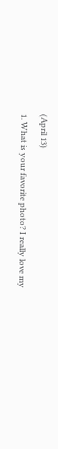(April 13)
1. What is your favorite photo? I really love my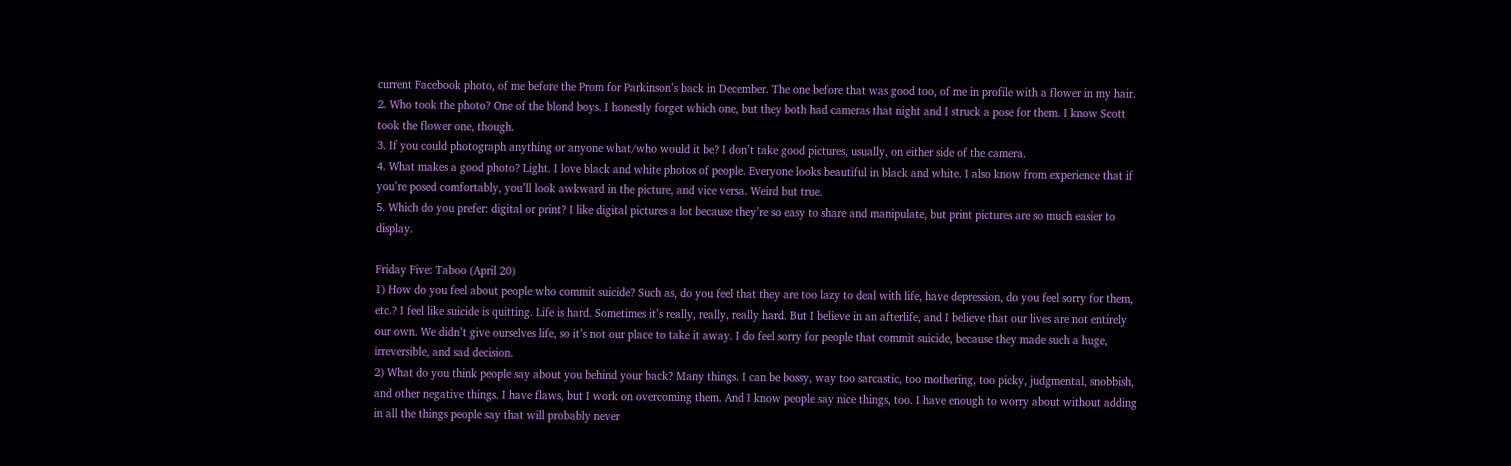current Facebook photo, of me before the Prom for Parkinson’s back in December. The one before that was good too, of me in profile with a flower in my hair.
2. Who took the photo? One of the blond boys. I honestly forget which one, but they both had cameras that night and I struck a pose for them. I know Scott took the flower one, though.
3. If you could photograph anything or anyone what/who would it be? I don’t take good pictures, usually, on either side of the camera.
4. What makes a good photo? Light. I love black and white photos of people. Everyone looks beautiful in black and white. I also know from experience that if you’re posed comfortably, you’ll look awkward in the picture, and vice versa. Weird but true.
5. Which do you prefer: digital or print? I like digital pictures a lot because they’re so easy to share and manipulate, but print pictures are so much easier to display.

Friday Five: Taboo (April 20)
1) How do you feel about people who commit suicide? Such as, do you feel that they are too lazy to deal with life, have depression, do you feel sorry for them, etc.? I feel like suicide is quitting. Life is hard. Sometimes it’s really, really, really hard. But I believe in an afterlife, and I believe that our lives are not entirely our own. We didn’t give ourselves life, so it’s not our place to take it away. I do feel sorry for people that commit suicide, because they made such a huge, irreversible, and sad decision.
2) What do you think people say about you behind your back? Many things. I can be bossy, way too sarcastic, too mothering, too picky, judgmental, snobbish, and other negative things. I have flaws, but I work on overcoming them. And I know people say nice things, too. I have enough to worry about without adding in all the things people say that will probably never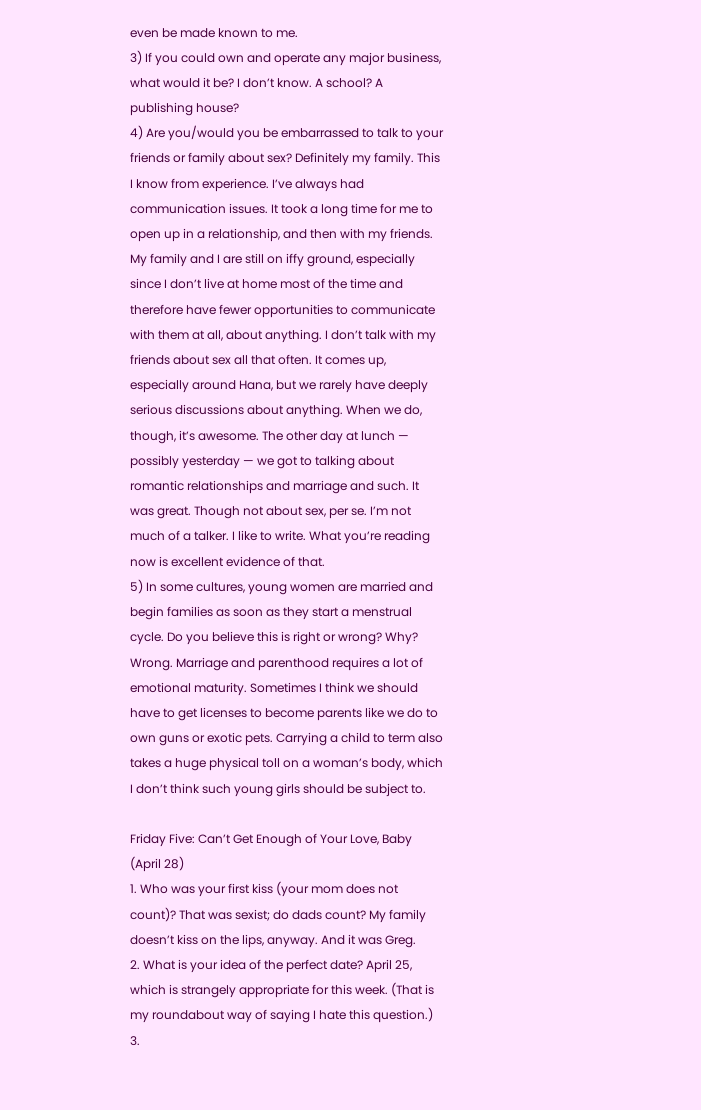even be made known to me.
3) If you could own and operate any major business, what would it be? I don’t know. A school? A publishing house?
4) Are you/would you be embarrassed to talk to your friends or family about sex? Definitely my family. This I know from experience. I’ve always had communication issues. It took a long time for me to open up in a relationship, and then with my friends. My family and I are still on iffy ground, especially since I don’t live at home most of the time and therefore have fewer opportunities to communicate with them at all, about anything. I don’t talk with my friends about sex all that often. It comes up, especially around Hana, but we rarely have deeply serious discussions about anything. When we do, though, it’s awesome. The other day at lunch — possibly yesterday — we got to talking about romantic relationships and marriage and such. It was great. Though not about sex, per se. I’m not much of a talker. I like to write. What you’re reading now is excellent evidence of that.
5) In some cultures, young women are married and begin families as soon as they start a menstrual cycle. Do you believe this is right or wrong? Why? Wrong. Marriage and parenthood requires a lot of emotional maturity. Sometimes I think we should have to get licenses to become parents like we do to own guns or exotic pets. Carrying a child to term also takes a huge physical toll on a woman’s body, which I don’t think such young girls should be subject to.

Friday Five: Can’t Get Enough of Your Love, Baby (April 28)
1. Who was your first kiss (your mom does not count)? That was sexist; do dads count? My family doesn’t kiss on the lips, anyway. And it was Greg.
2. What is your idea of the perfect date? April 25, which is strangely appropriate for this week. (That is my roundabout way of saying I hate this question.)
3.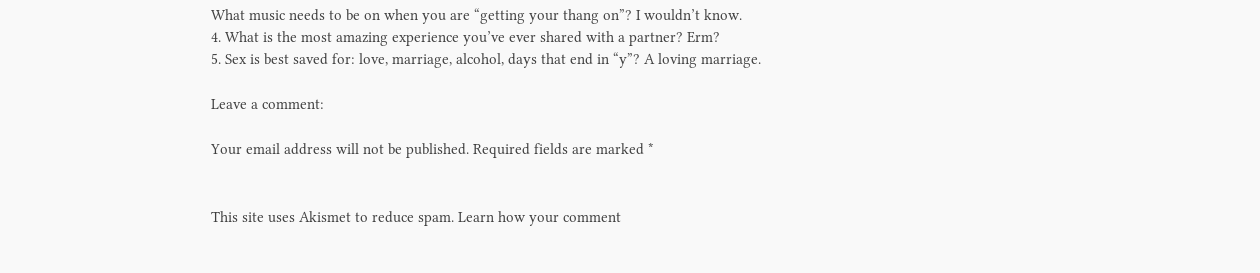What music needs to be on when you are “getting your thang on”? I wouldn’t know.
4. What is the most amazing experience you’ve ever shared with a partner? Erm?
5. Sex is best saved for: love, marriage, alcohol, days that end in “y”? A loving marriage.

Leave a comment:

Your email address will not be published. Required fields are marked *


This site uses Akismet to reduce spam. Learn how your comment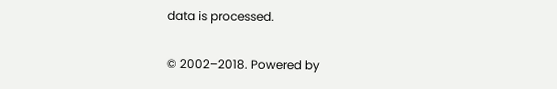data is processed.

© 2002–2018. Powered by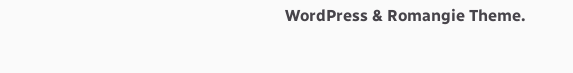WordPress & Romangie Theme.